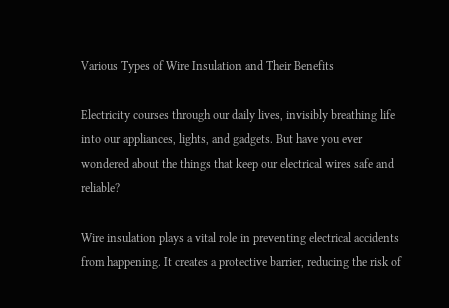Various Types of Wire Insulation and Their Benefits

Electricity courses through our daily lives, invisibly breathing life into our appliances, lights, and gadgets. But have you ever wondered about the things that keep our electrical wires safe and reliable?

Wire insulation plays a vital role in preventing electrical accidents from happening. It creates a protective barrier, reducing the risk of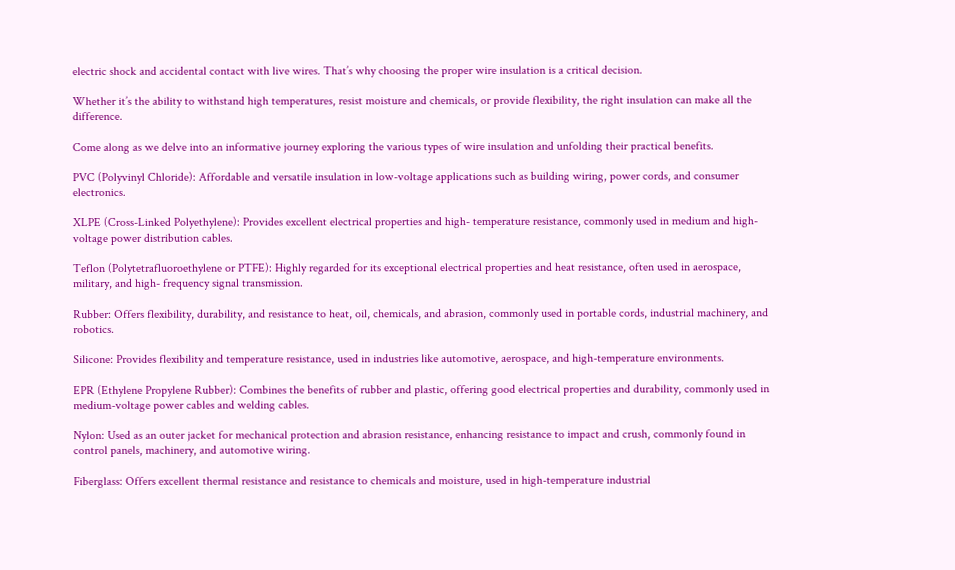electric shock and accidental contact with live wires. That’s why choosing the proper wire insulation is a critical decision.

Whether it’s the ability to withstand high temperatures, resist moisture and chemicals, or provide flexibility, the right insulation can make all the difference.

Come along as we delve into an informative journey exploring the various types of wire insulation and unfolding their practical benefits.

PVC (Polyvinyl Chloride): Affordable and versatile insulation in low-voltage applications such as building wiring, power cords, and consumer electronics.

XLPE (Cross-Linked Polyethylene): Provides excellent electrical properties and high- temperature resistance, commonly used in medium and high-voltage power distribution cables.

Teflon (Polytetrafluoroethylene or PTFE): Highly regarded for its exceptional electrical properties and heat resistance, often used in aerospace, military, and high- frequency signal transmission.

Rubber: Offers flexibility, durability, and resistance to heat, oil, chemicals, and abrasion, commonly used in portable cords, industrial machinery, and robotics.

Silicone: Provides flexibility and temperature resistance, used in industries like automotive, aerospace, and high-temperature environments.

EPR (Ethylene Propylene Rubber): Combines the benefits of rubber and plastic, offering good electrical properties and durability, commonly used in medium-voltage power cables and welding cables.

Nylon: Used as an outer jacket for mechanical protection and abrasion resistance, enhancing resistance to impact and crush, commonly found in control panels, machinery, and automotive wiring.

Fiberglass: Offers excellent thermal resistance and resistance to chemicals and moisture, used in high-temperature industrial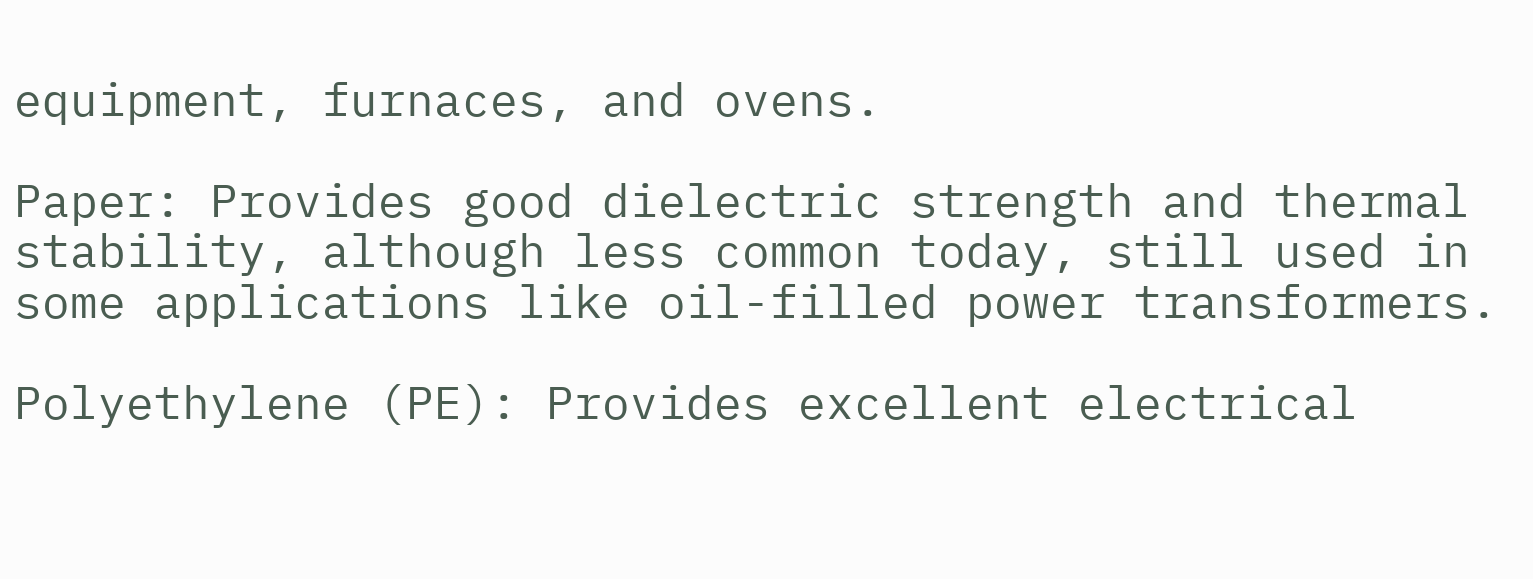equipment, furnaces, and ovens.

Paper: Provides good dielectric strength and thermal stability, although less common today, still used in some applications like oil-filled power transformers.

Polyethylene (PE): Provides excellent electrical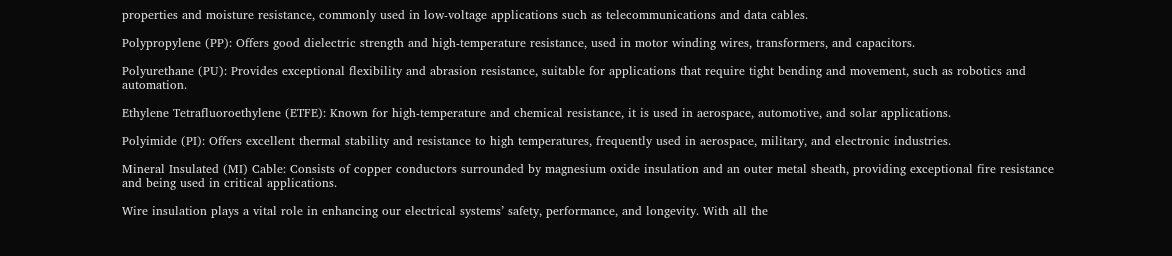properties and moisture resistance, commonly used in low-voltage applications such as telecommunications and data cables.

Polypropylene (PP): Offers good dielectric strength and high-temperature resistance, used in motor winding wires, transformers, and capacitors.

Polyurethane (PU): Provides exceptional flexibility and abrasion resistance, suitable for applications that require tight bending and movement, such as robotics and automation.

Ethylene Tetrafluoroethylene (ETFE): Known for high-temperature and chemical resistance, it is used in aerospace, automotive, and solar applications.

Polyimide (PI): Offers excellent thermal stability and resistance to high temperatures, frequently used in aerospace, military, and electronic industries.

Mineral Insulated (MI) Cable: Consists of copper conductors surrounded by magnesium oxide insulation and an outer metal sheath, providing exceptional fire resistance and being used in critical applications.

Wire insulation plays a vital role in enhancing our electrical systems’ safety, performance, and longevity. With all the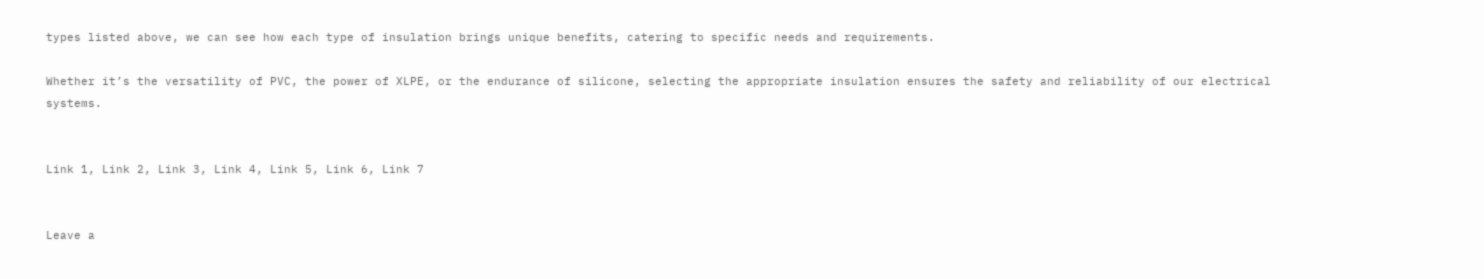types listed above, we can see how each type of insulation brings unique benefits, catering to specific needs and requirements.

Whether it’s the versatility of PVC, the power of XLPE, or the endurance of silicone, selecting the appropriate insulation ensures the safety and reliability of our electrical systems.


Link 1, Link 2, Link 3, Link 4, Link 5, Link 6, Link 7


Leave a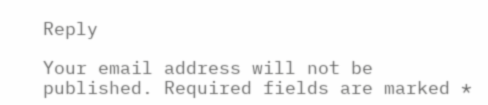Reply

Your email address will not be published. Required fields are marked *